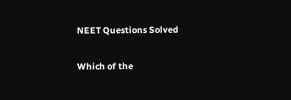NEET Questions Solved

Which of the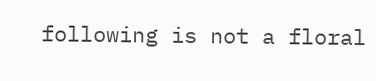following is not a floral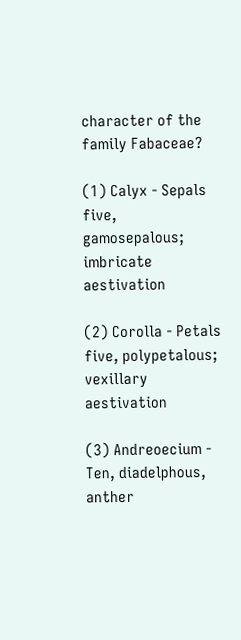character of the family Fabaceae?

(1) Calyx - Sepals five, gamosepalous; imbricate aestivation

(2) Corolla - Petals five, polypetalous; vexillary aestivation

(3) Andreoecium - Ten, diadelphous, anther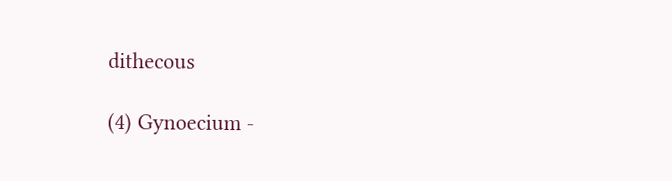dithecous

(4) Gynoecium -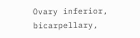Ovary inferior, bicarpellary,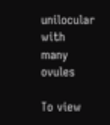unilocular with many ovules

To view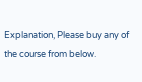Explanation, Please buy any of the course from below.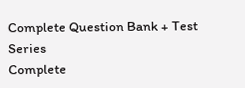Complete Question Bank + Test Series
Complete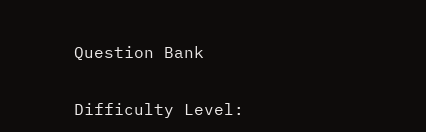Question Bank

Difficulty Level: